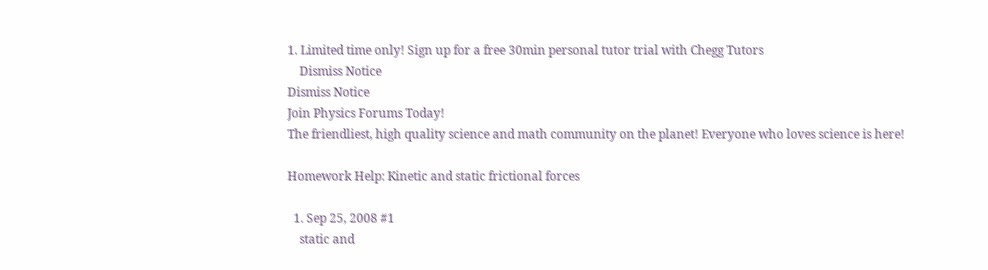1. Limited time only! Sign up for a free 30min personal tutor trial with Chegg Tutors
    Dismiss Notice
Dismiss Notice
Join Physics Forums Today!
The friendliest, high quality science and math community on the planet! Everyone who loves science is here!

Homework Help: Kinetic and static frictional forces

  1. Sep 25, 2008 #1
    static and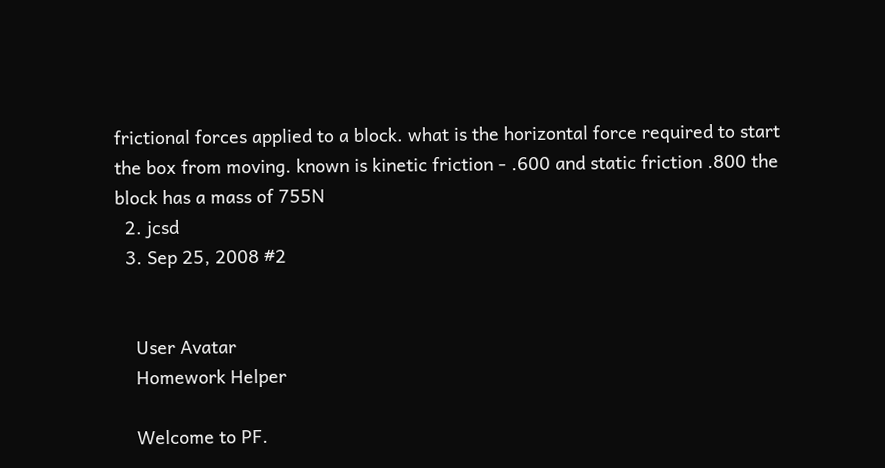frictional forces applied to a block. what is the horizontal force required to start the box from moving. known is kinetic friction - .600 and static friction .800 the block has a mass of 755N
  2. jcsd
  3. Sep 25, 2008 #2


    User Avatar
    Homework Helper

    Welcome to PF.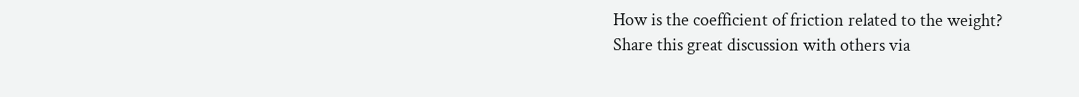How is the coefficient of friction related to the weight?
Share this great discussion with others via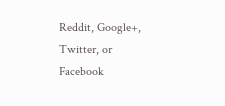Reddit, Google+, Twitter, or Facebook